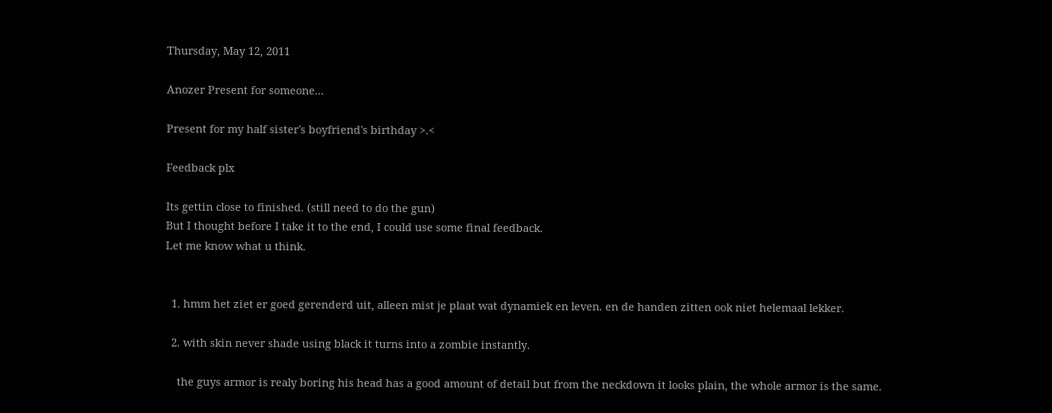Thursday, May 12, 2011

Anozer Present for someone...

Present for my half sister's boyfriend's birthday >.<

Feedback plx

Its gettin close to finished. (still need to do the gun)
But I thought before I take it to the end, I could use some final feedback.
Let me know what u think.


  1. hmm het ziet er goed gerenderd uit, alleen mist je plaat wat dynamiek en leven. en de handen zitten ook niet helemaal lekker.

  2. with skin never shade using black it turns into a zombie instantly.

    the guys armor is realy boring his head has a good amount of detail but from the neckdown it looks plain, the whole armor is the same.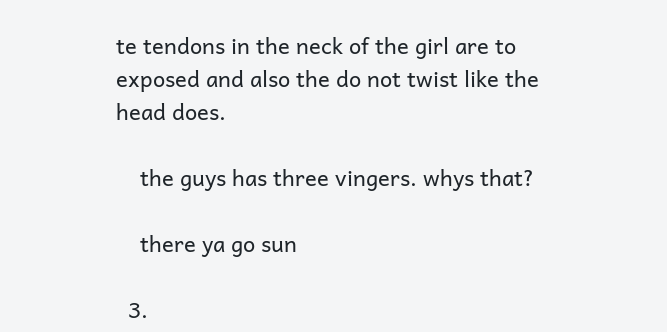te tendons in the neck of the girl are to exposed and also the do not twist like the head does.

    the guys has three vingers. whys that?

    there ya go sun

  3.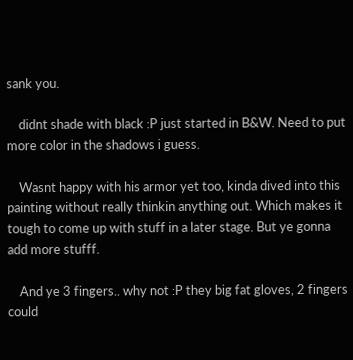sank you.

    didnt shade with black :P just started in B&W. Need to put more color in the shadows i guess.

    Wasnt happy with his armor yet too, kinda dived into this painting without really thinkin anything out. Which makes it tough to come up with stuff in a later stage. But ye gonna add more stufff.

    And ye 3 fingers.. why not :P they big fat gloves, 2 fingers could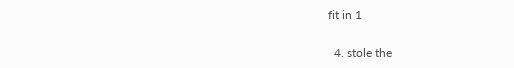fit in 1

  4. stole the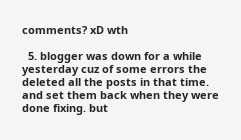comments? xD wth

  5. blogger was down for a while yesterday cuz of some errors the deleted all the posts in that time. and set them back when they were done fixing. but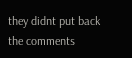they didnt put back the comments